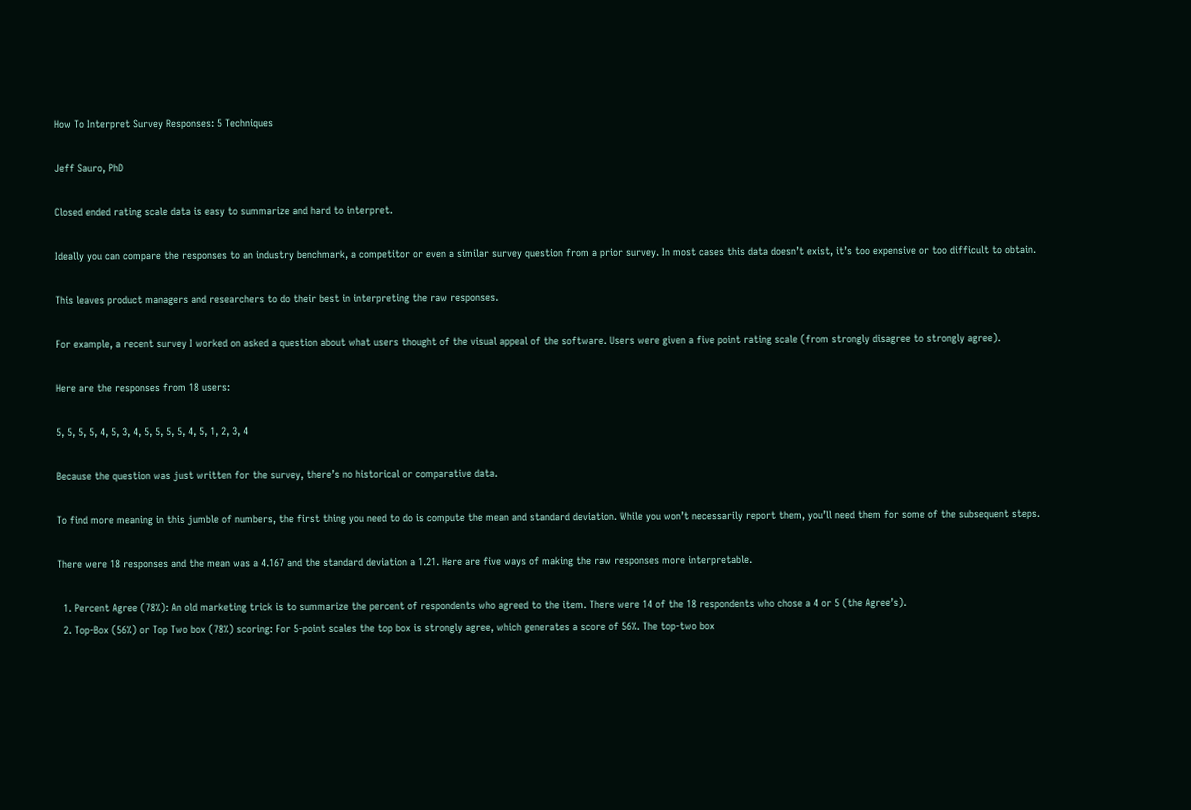How To Interpret Survey Responses: 5 Techniques

Jeff Sauro, PhD

Closed ended rating scale data is easy to summarize and hard to interpret.

Ideally you can compare the responses to an industry benchmark, a competitor or even a similar survey question from a prior survey. In most cases this data doesn’t exist, it’s too expensive or too difficult to obtain.

This leaves product managers and researchers to do their best in interpreting the raw responses.

For example, a recent survey I worked on asked a question about what users thought of the visual appeal of the software. Users were given a five point rating scale (from strongly disagree to strongly agree).

Here are the responses from 18 users:

5, 5, 5, 5, 4, 5, 3, 4, 5, 5, 5, 5, 4, 5, 1, 2, 3, 4

Because the question was just written for the survey, there’s no historical or comparative data.

To find more meaning in this jumble of numbers, the first thing you need to do is compute the mean and standard deviation. While you won’t necessarily report them, you’ll need them for some of the subsequent steps.

There were 18 responses and the mean was a 4.167 and the standard deviation a 1.21. Here are five ways of making the raw responses more interpretable.

  1. Percent Agree (78%): An old marketing trick is to summarize the percent of respondents who agreed to the item. There were 14 of the 18 respondents who chose a 4 or 5 (the Agree’s).
  2. Top-Box (56%) or Top Two box (78%) scoring: For 5-point scales the top box is strongly agree, which generates a score of 56%. The top-two box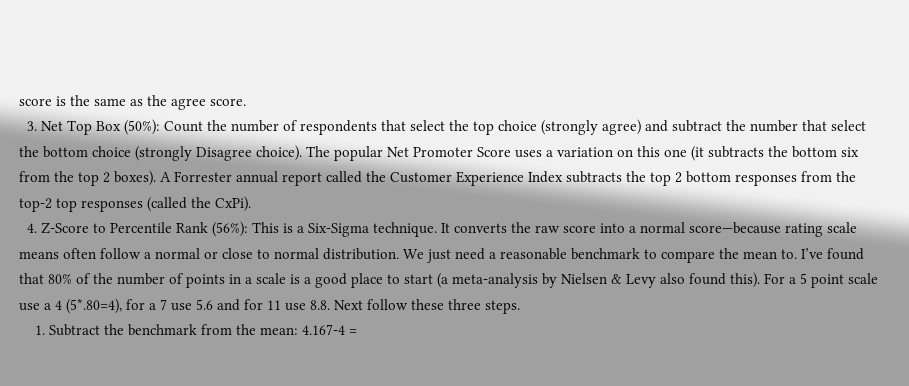score is the same as the agree score.
  3. Net Top Box (50%): Count the number of respondents that select the top choice (strongly agree) and subtract the number that select the bottom choice (strongly Disagree choice). The popular Net Promoter Score uses a variation on this one (it subtracts the bottom six from the top 2 boxes). A Forrester annual report called the Customer Experience Index subtracts the top 2 bottom responses from the top-2 top responses (called the CxPi).
  4. Z-Score to Percentile Rank (56%): This is a Six-Sigma technique. It converts the raw score into a normal score—because rating scale means often follow a normal or close to normal distribution. We just need a reasonable benchmark to compare the mean to. I’ve found that 80% of the number of points in a scale is a good place to start (a meta-analysis by Nielsen & Levy also found this). For a 5 point scale use a 4 (5*.80=4), for a 7 use 5.6 and for 11 use 8.8. Next follow these three steps.
    1. Subtract the benchmark from the mean: 4.167-4 =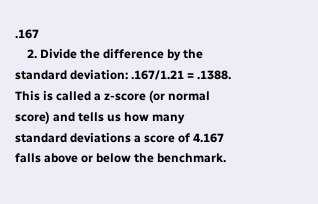.167
    2. Divide the difference by the standard deviation: .167/1.21 = .1388. This is called a z-score (or normal score) and tells us how many standard deviations a score of 4.167 falls above or below the benchmark.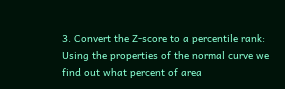3. Convert the Z-score to a percentile rank: Using the properties of the normal curve we find out what percent of area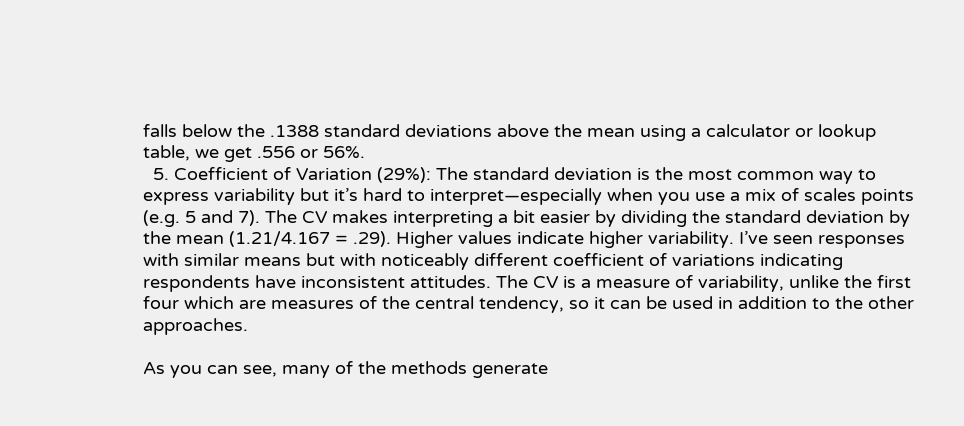falls below the .1388 standard deviations above the mean using a calculator or lookup table, we get .556 or 56%.
  5. Coefficient of Variation (29%): The standard deviation is the most common way to express variability but it’s hard to interpret—especially when you use a mix of scales points (e.g. 5 and 7). The CV makes interpreting a bit easier by dividing the standard deviation by the mean (1.21/4.167 = .29). Higher values indicate higher variability. I’ve seen responses with similar means but with noticeably different coefficient of variations indicating respondents have inconsistent attitudes. The CV is a measure of variability, unlike the first four which are measures of the central tendency, so it can be used in addition to the other approaches.

As you can see, many of the methods generate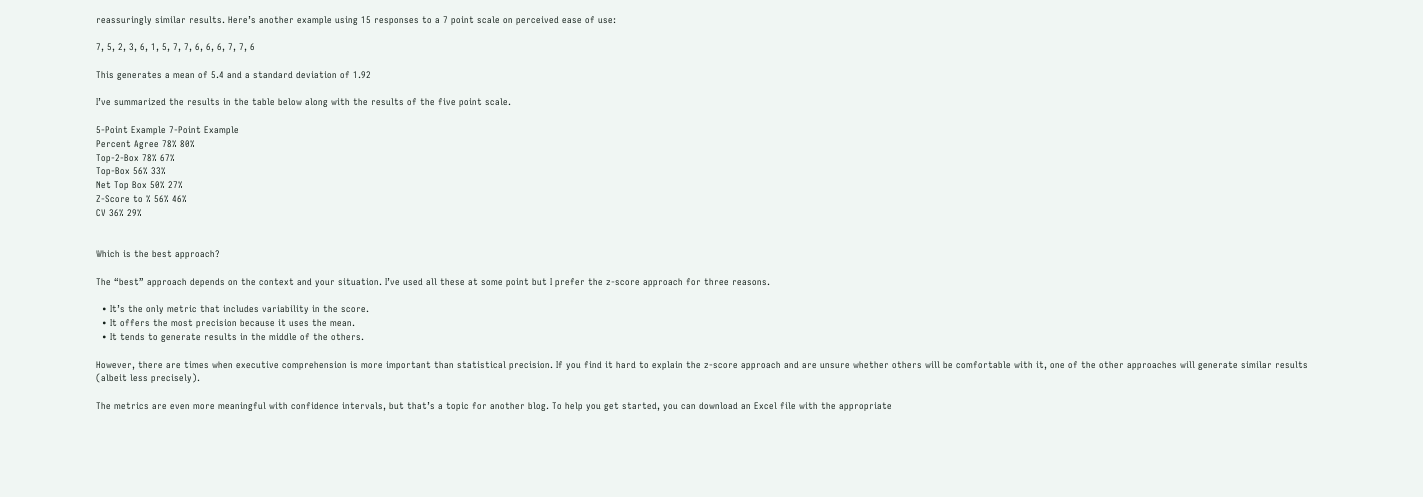reassuringly similar results. Here’s another example using 15 responses to a 7 point scale on perceived ease of use:

7, 5, 2, 3, 6, 1, 5, 7, 7, 6, 6, 6, 7, 7, 6

This generates a mean of 5.4 and a standard deviation of 1.92

I’ve summarized the results in the table below along with the results of the five point scale.

5-Point Example 7-Point Example
Percent Agree 78% 80%
Top-2-Box 78% 67%
Top-Box 56% 33%
Net Top Box 50% 27%
Z-Score to % 56% 46%
CV 36% 29%


Which is the best approach?

The “best” approach depends on the context and your situation. I’ve used all these at some point but I prefer the z-score approach for three reasons.

  • It’s the only metric that includes variability in the score.
  • It offers the most precision because it uses the mean.
  • It tends to generate results in the middle of the others.

However, there are times when executive comprehension is more important than statistical precision. If you find it hard to explain the z-score approach and are unsure whether others will be comfortable with it, one of the other approaches will generate similar results (albeit less precisely).

The metrics are even more meaningful with confidence intervals, but that’s a topic for another blog. To help you get started, you can download an Excel file with the appropriate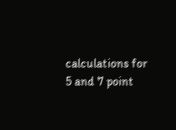calculations for 5 and 7 point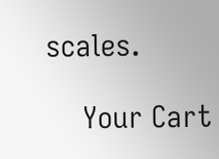scales.

    Your Cart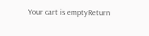Your cart is emptyReturn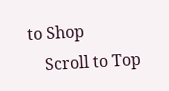to Shop
    Scroll to Top